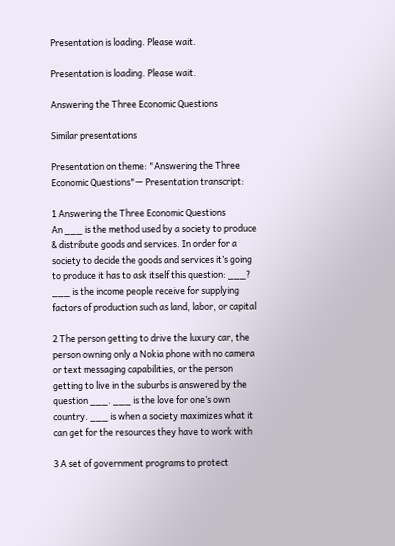Presentation is loading. Please wait.

Presentation is loading. Please wait.

Answering the Three Economic Questions

Similar presentations

Presentation on theme: "Answering the Three Economic Questions"— Presentation transcript:

1 Answering the Three Economic Questions
An ___ is the method used by a society to produce & distribute goods and services. In order for a society to decide the goods and services it’s going to produce it has to ask itself this question: ___? ___ is the income people receive for supplying factors of production such as land, labor, or capital

2 The person getting to drive the luxury car, the person owning only a Nokia phone with no camera or text messaging capabilities, or the person getting to live in the suburbs is answered by the question ___. ___ is the love for one’s own country. ___ is when a society maximizes what it can get for the resources they have to work with

3 A set of government programs to protect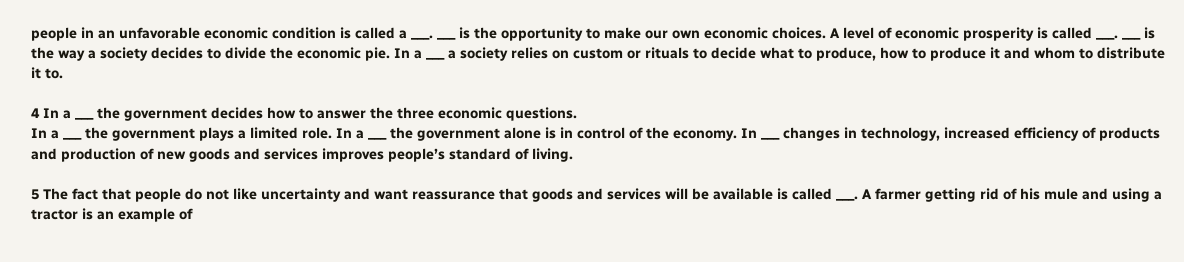people in an unfavorable economic condition is called a ___. ___ is the opportunity to make our own economic choices. A level of economic prosperity is called ___. ___ is the way a society decides to divide the economic pie. In a ___ a society relies on custom or rituals to decide what to produce, how to produce it and whom to distribute it to.

4 In a ___ the government decides how to answer the three economic questions.
In a ___ the government plays a limited role. In a ___ the government alone is in control of the economy. In ___ changes in technology, increased efficiency of products and production of new goods and services improves people’s standard of living.

5 The fact that people do not like uncertainty and want reassurance that goods and services will be available is called ___. A farmer getting rid of his mule and using a tractor is an example of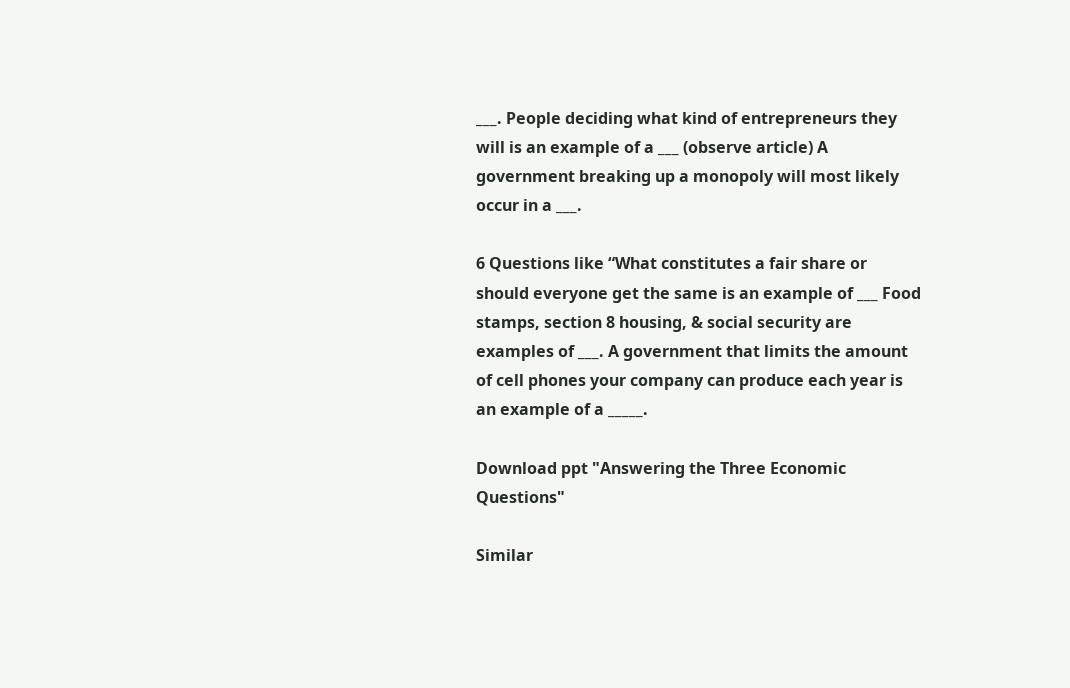___. People deciding what kind of entrepreneurs they will is an example of a ___ (observe article) A government breaking up a monopoly will most likely occur in a ___.

6 Questions like “What constitutes a fair share or should everyone get the same is an example of ___ Food stamps, section 8 housing, & social security are examples of ___. A government that limits the amount of cell phones your company can produce each year is an example of a _____.

Download ppt "Answering the Three Economic Questions"

Similar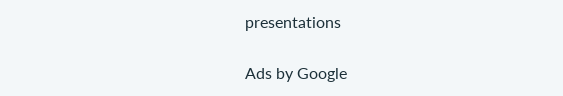presentations

Ads by Google